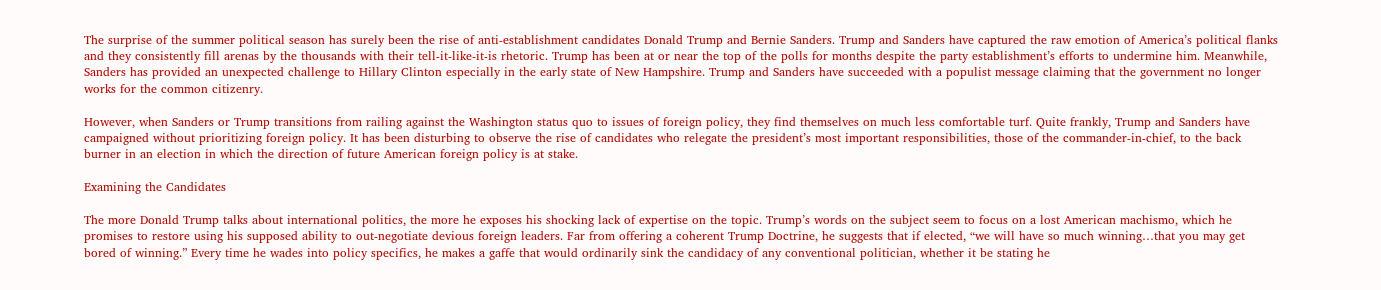The surprise of the summer political season has surely been the rise of anti-establishment candidates Donald Trump and Bernie Sanders. Trump and Sanders have captured the raw emotion of America’s political flanks and they consistently fill arenas by the thousands with their tell-it-like-it-is rhetoric. Trump has been at or near the top of the polls for months despite the party establishment’s efforts to undermine him. Meanwhile, Sanders has provided an unexpected challenge to Hillary Clinton especially in the early state of New Hampshire. Trump and Sanders have succeeded with a populist message claiming that the government no longer works for the common citizenry.

However, when Sanders or Trump transitions from railing against the Washington status quo to issues of foreign policy, they find themselves on much less comfortable turf. Quite frankly, Trump and Sanders have campaigned without prioritizing foreign policy. It has been disturbing to observe the rise of candidates who relegate the president’s most important responsibilities, those of the commander-in-chief, to the back burner in an election in which the direction of future American foreign policy is at stake.

Examining the Candidates

The more Donald Trump talks about international politics, the more he exposes his shocking lack of expertise on the topic. Trump’s words on the subject seem to focus on a lost American machismo, which he promises to restore using his supposed ability to out-negotiate devious foreign leaders. Far from offering a coherent Trump Doctrine, he suggests that if elected, “we will have so much winning…that you may get bored of winning.” Every time he wades into policy specifics, he makes a gaffe that would ordinarily sink the candidacy of any conventional politician, whether it be stating he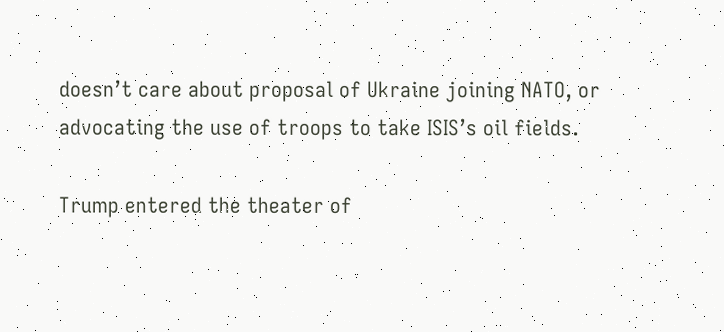doesn’t care about proposal of Ukraine joining NATO, or advocating the use of troops to take ISIS’s oil fields.

Trump entered the theater of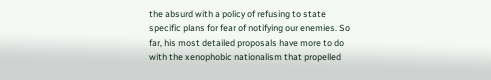the absurd with a policy of refusing to state specific plans for fear of notifying our enemies. So far, his most detailed proposals have more to do with the xenophobic nationalism that propelled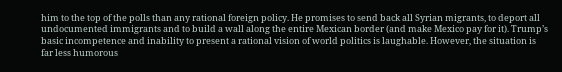him to the top of the polls than any rational foreign policy. He promises to send back all Syrian migrants, to deport all undocumented immigrants and to build a wall along the entire Mexican border (and make Mexico pay for it). Trump’s basic incompetence and inability to present a rational vision of world politics is laughable. However, the situation is far less humorous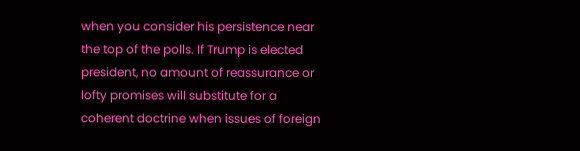when you consider his persistence near the top of the polls. If Trump is elected president, no amount of reassurance or lofty promises will substitute for a coherent doctrine when issues of foreign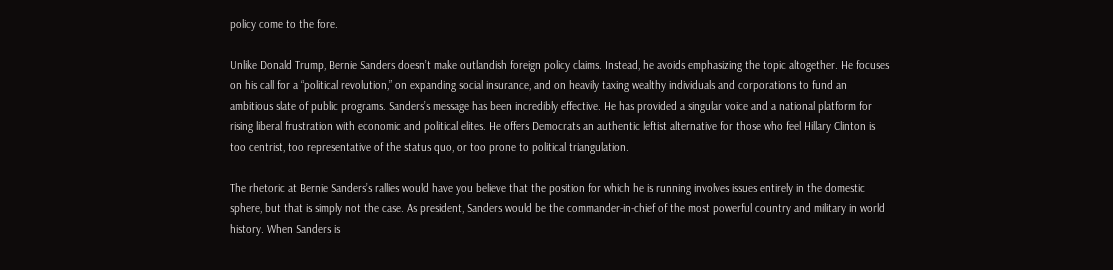policy come to the fore.

Unlike Donald Trump, Bernie Sanders doesn’t make outlandish foreign policy claims. Instead, he avoids emphasizing the topic altogether. He focuses on his call for a “political revolution,” on expanding social insurance, and on heavily taxing wealthy individuals and corporations to fund an ambitious slate of public programs. Sanders’s message has been incredibly effective. He has provided a singular voice and a national platform for rising liberal frustration with economic and political elites. He offers Democrats an authentic leftist alternative for those who feel Hillary Clinton is too centrist, too representative of the status quo, or too prone to political triangulation.

The rhetoric at Bernie Sanders’s rallies would have you believe that the position for which he is running involves issues entirely in the domestic sphere, but that is simply not the case. As president, Sanders would be the commander-in-chief of the most powerful country and military in world history. When Sanders is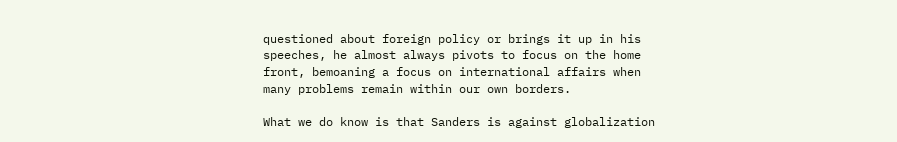questioned about foreign policy or brings it up in his speeches, he almost always pivots to focus on the home front, bemoaning a focus on international affairs when many problems remain within our own borders.

What we do know is that Sanders is against globalization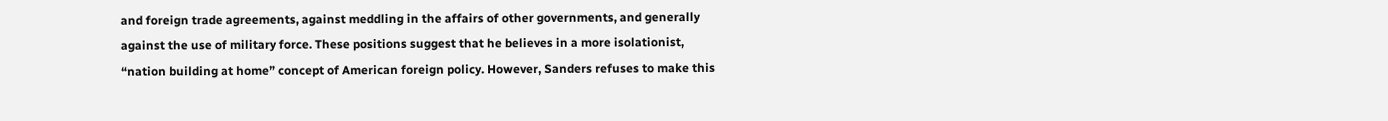and foreign trade agreements, against meddling in the affairs of other governments, and generally against the use of military force. These positions suggest that he believes in a more isolationist, “nation building at home” concept of American foreign policy. However, Sanders refuses to make this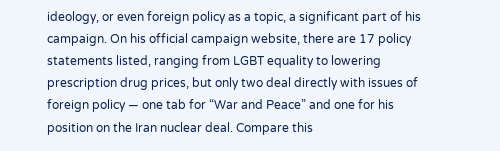ideology, or even foreign policy as a topic, a significant part of his campaign. On his official campaign website, there are 17 policy statements listed, ranging from LGBT equality to lowering prescription drug prices, but only two deal directly with issues of foreign policy — one tab for “War and Peace” and one for his position on the Iran nuclear deal. Compare this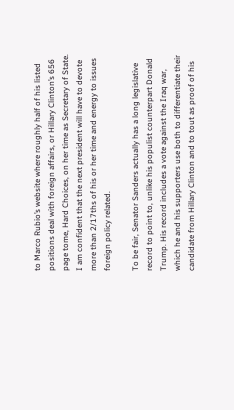to Marco Rubio’s website where roughly half of his listed positions deal with foreign affairs, or Hillary Clinton’s 656 page tome, Hard Choices, on her time as Secretary of State. I am confident that the next president will have to devote more than 2/17ths of his or her time and energy to issues foreign policy related.

To be fair, Senator Sanders actually has a long legislative record to point to, unlike his populist counterpart Donald Trump. His record includes a vote against the Iraq war, which he and his supporters use both to differentiate their candidate from Hillary Clinton and to tout as proof of his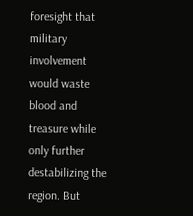foresight that military involvement would waste blood and treasure while only further destabilizing the region. But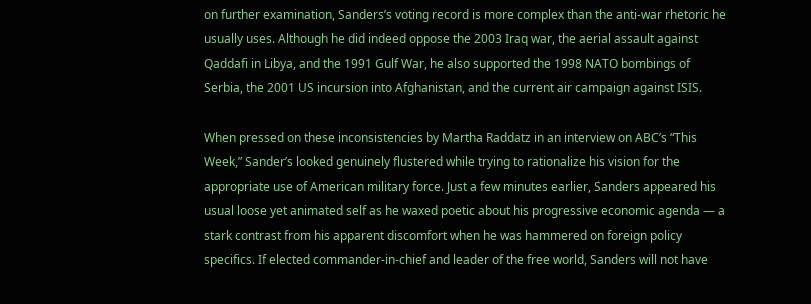on further examination, Sanders’s voting record is more complex than the anti-war rhetoric he usually uses. Although he did indeed oppose the 2003 Iraq war, the aerial assault against Qaddafi in Libya, and the 1991 Gulf War, he also supported the 1998 NATO bombings of Serbia, the 2001 US incursion into Afghanistan, and the current air campaign against ISIS.

When pressed on these inconsistencies by Martha Raddatz in an interview on ABC’s “This Week,” Sander’s looked genuinely flustered while trying to rationalize his vision for the appropriate use of American military force. Just a few minutes earlier, Sanders appeared his usual loose yet animated self as he waxed poetic about his progressive economic agenda — a stark contrast from his apparent discomfort when he was hammered on foreign policy specifics. If elected commander-in-chief and leader of the free world, Sanders will not have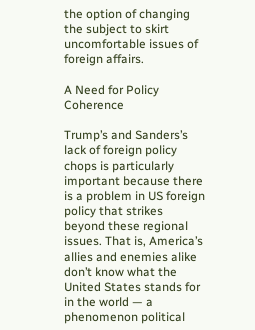the option of changing the subject to skirt uncomfortable issues of foreign affairs.

A Need for Policy Coherence

Trump’s and Sanders’s lack of foreign policy chops is particularly important because there is a problem in US foreign policy that strikes beyond these regional issues. That is, America’s allies and enemies alike don’t know what the United States stands for in the world — a phenomenon political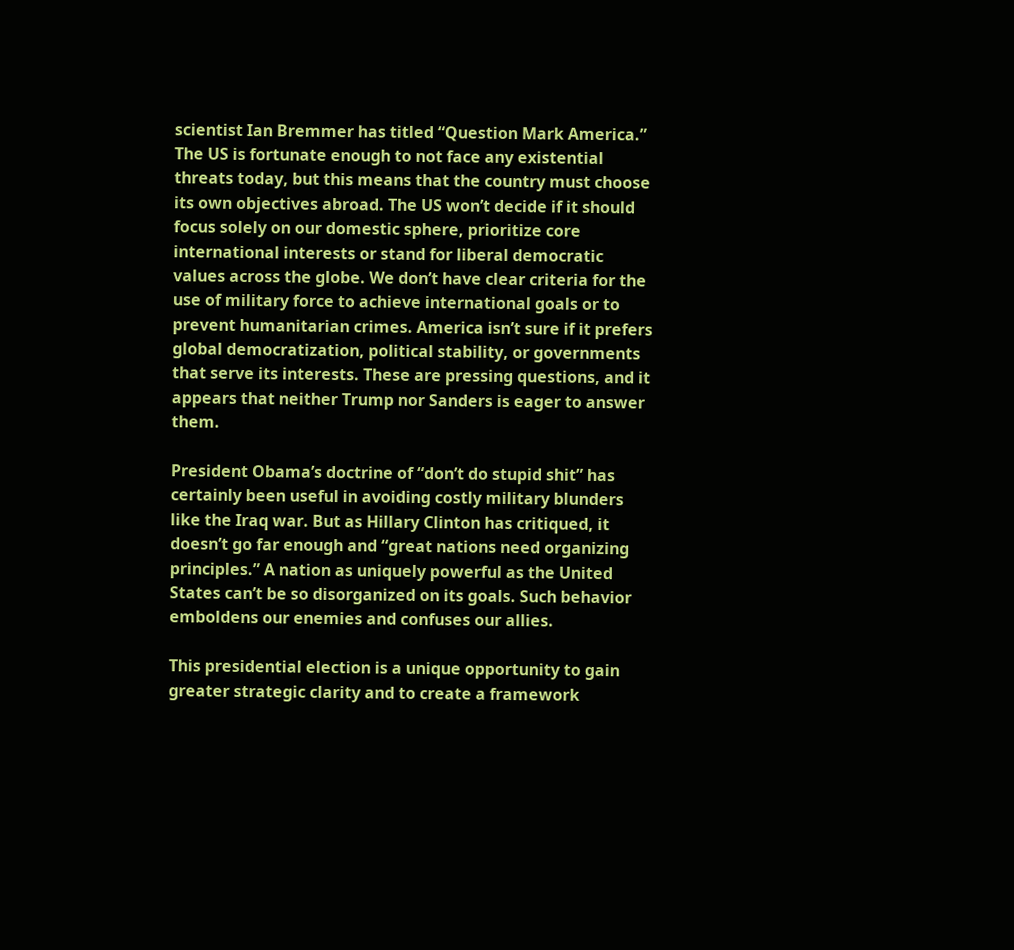scientist Ian Bremmer has titled “Question Mark America.” The US is fortunate enough to not face any existential threats today, but this means that the country must choose its own objectives abroad. The US won’t decide if it should focus solely on our domestic sphere, prioritize core international interests or stand for liberal democratic values across the globe. We don’t have clear criteria for the use of military force to achieve international goals or to prevent humanitarian crimes. America isn’t sure if it prefers global democratization, political stability, or governments that serve its interests. These are pressing questions, and it appears that neither Trump nor Sanders is eager to answer them.

President Obama’s doctrine of “don’t do stupid shit” has certainly been useful in avoiding costly military blunders like the Iraq war. But as Hillary Clinton has critiqued, it doesn’t go far enough and “great nations need organizing principles.” A nation as uniquely powerful as the United States can’t be so disorganized on its goals. Such behavior emboldens our enemies and confuses our allies.

This presidential election is a unique opportunity to gain greater strategic clarity and to create a framework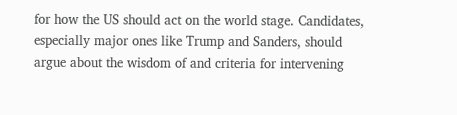for how the US should act on the world stage. Candidates, especially major ones like Trump and Sanders, should argue about the wisdom of and criteria for intervening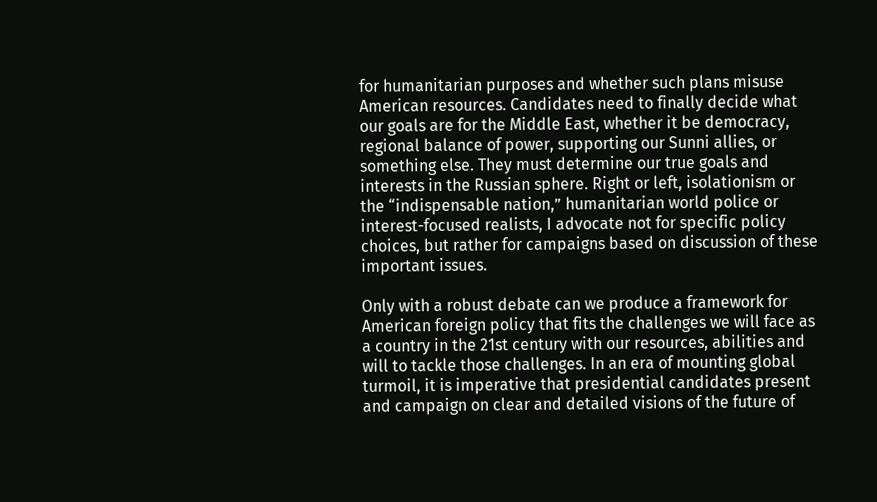for humanitarian purposes and whether such plans misuse American resources. Candidates need to finally decide what our goals are for the Middle East, whether it be democracy, regional balance of power, supporting our Sunni allies, or something else. They must determine our true goals and interests in the Russian sphere. Right or left, isolationism or the “indispensable nation,” humanitarian world police or interest-focused realists, I advocate not for specific policy choices, but rather for campaigns based on discussion of these important issues.

Only with a robust debate can we produce a framework for American foreign policy that fits the challenges we will face as a country in the 21st century with our resources, abilities and will to tackle those challenges. In an era of mounting global turmoil, it is imperative that presidential candidates present and campaign on clear and detailed visions of the future of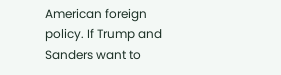American foreign policy. If Trump and Sanders want to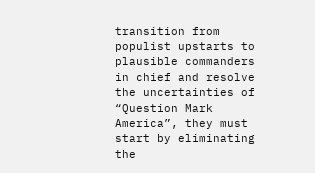transition from populist upstarts to plausible commanders in chief and resolve the uncertainties of “Question Mark America”, they must start by eliminating the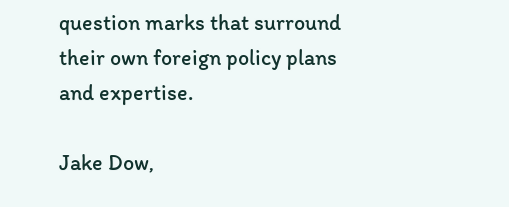question marks that surround their own foreign policy plans and expertise.

Jake Dow,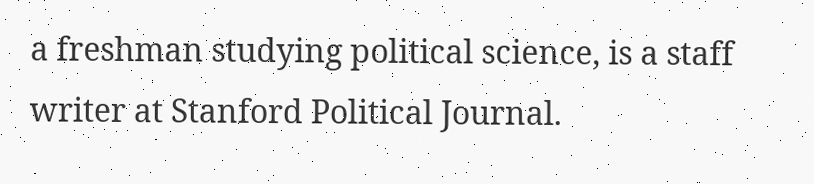a freshman studying political science, is a staff writer at Stanford Political Journal.